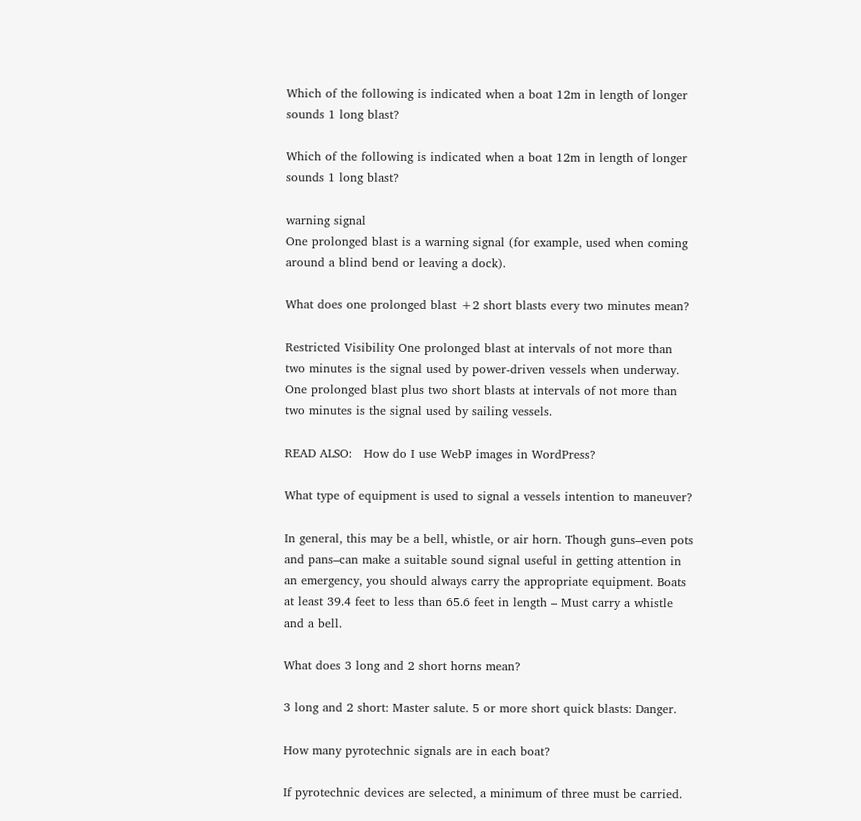Which of the following is indicated when a boat 12m in length of longer sounds 1 long blast?

Which of the following is indicated when a boat 12m in length of longer sounds 1 long blast?

warning signal
One prolonged blast is a warning signal (for example, used when coming around a blind bend or leaving a dock).

What does one prolonged blast +2 short blasts every two minutes mean?

Restricted Visibility One prolonged blast at intervals of not more than two minutes is the signal used by power-driven vessels when underway. One prolonged blast plus two short blasts at intervals of not more than two minutes is the signal used by sailing vessels.

READ ALSO:   How do I use WebP images in WordPress?

What type of equipment is used to signal a vessels intention to maneuver?

In general, this may be a bell, whistle, or air horn. Though guns–even pots and pans–can make a suitable sound signal useful in getting attention in an emergency, you should always carry the appropriate equipment. Boats at least 39.4 feet to less than 65.6 feet in length – Must carry a whistle and a bell.

What does 3 long and 2 short horns mean?

3 long and 2 short: Master salute. 5 or more short quick blasts: Danger.

How many pyrotechnic signals are in each boat?

If pyrotechnic devices are selected, a minimum of three must be carried.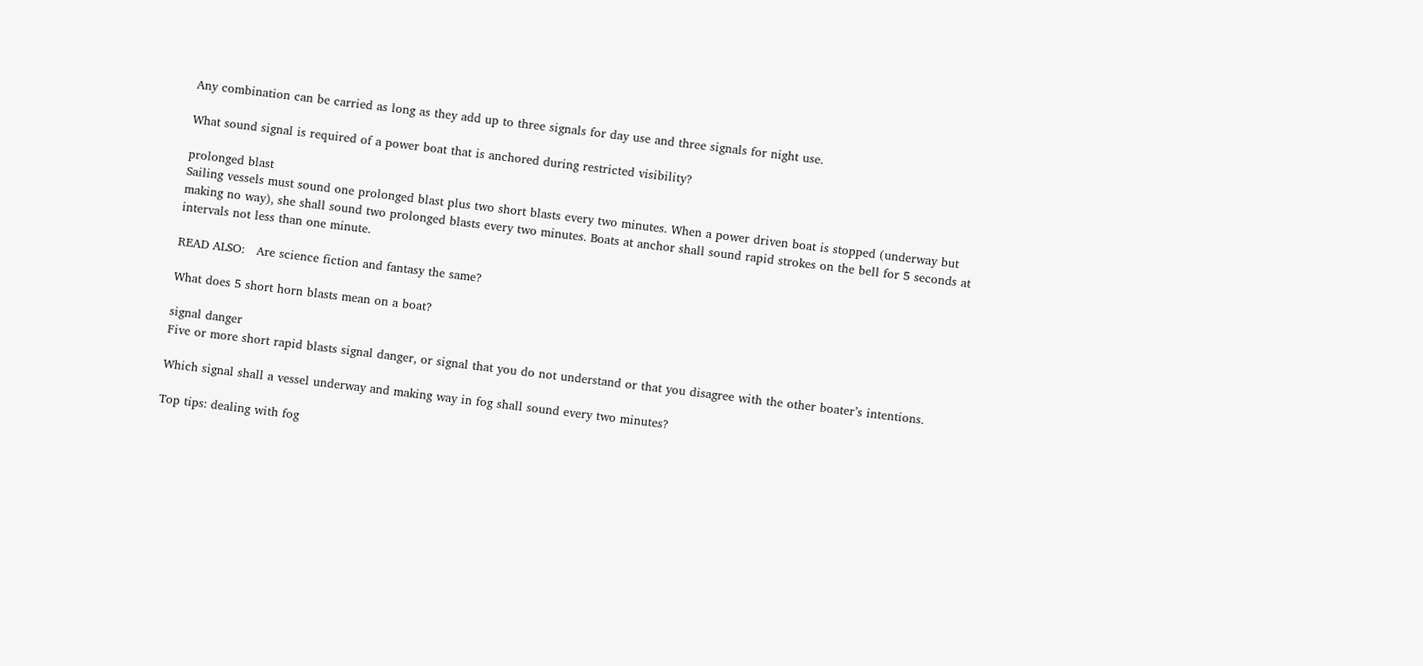Any combination can be carried as long as they add up to three signals for day use and three signals for night use.

What sound signal is required of a power boat that is anchored during restricted visibility?

prolonged blast
Sailing vessels must sound one prolonged blast plus two short blasts every two minutes. When a power driven boat is stopped (underway but making no way), she shall sound two prolonged blasts every two minutes. Boats at anchor shall sound rapid strokes on the bell for 5 seconds at intervals not less than one minute.

READ ALSO:   Are science fiction and fantasy the same?

What does 5 short horn blasts mean on a boat?

signal danger
Five or more short rapid blasts signal danger, or signal that you do not understand or that you disagree with the other boater’s intentions.

Which signal shall a vessel underway and making way in fog shall sound every two minutes?

Top tips: dealing with fog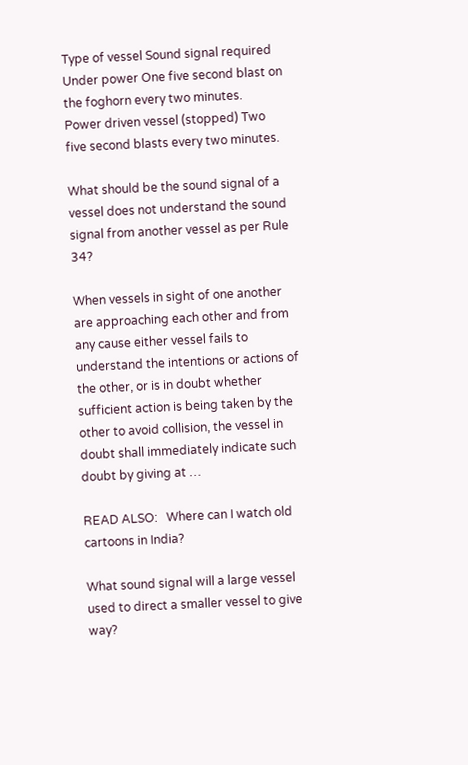Type of vessel Sound signal required
Under power One five second blast on the foghorn every two minutes.
Power driven vessel (stopped) Two five second blasts every two minutes.

What should be the sound signal of a vessel does not understand the sound signal from another vessel as per Rule 34?

When vessels in sight of one another are approaching each other and from any cause either vessel fails to understand the intentions or actions of the other, or is in doubt whether sufficient action is being taken by the other to avoid collision, the vessel in doubt shall immediately indicate such doubt by giving at …

READ ALSO:   Where can I watch old cartoons in India?

What sound signal will a large vessel used to direct a smaller vessel to give way?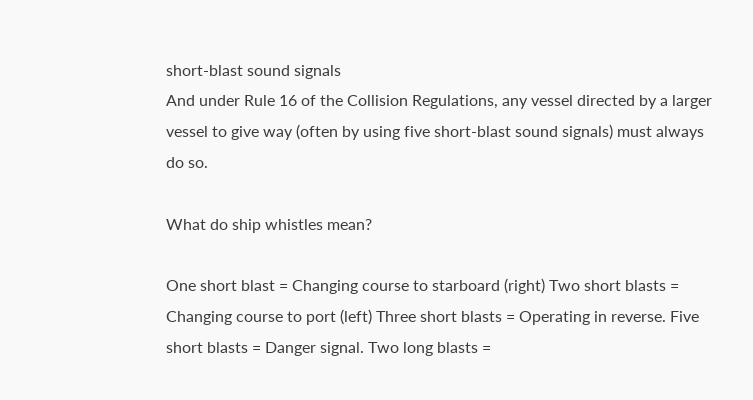short-blast sound signals
And under Rule 16 of the Collision Regulations, any vessel directed by a larger vessel to give way (often by using five short-blast sound signals) must always do so.

What do ship whistles mean?

One short blast = Changing course to starboard (right) Two short blasts = Changing course to port (left) Three short blasts = Operating in reverse. Five short blasts = Danger signal. Two long blasts =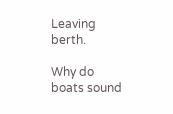Leaving berth.

Why do boats sound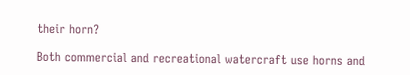their horn?

Both commercial and recreational watercraft use horns and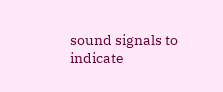sound signals to indicate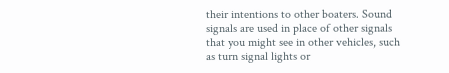their intentions to other boaters. Sound signals are used in place of other signals that you might see in other vehicles, such as turn signal lights or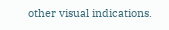other visual indications.